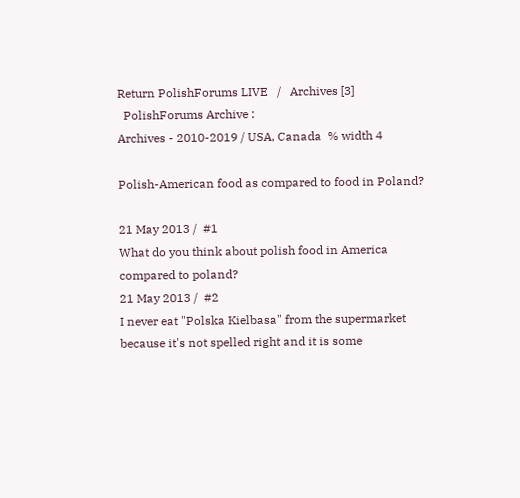Return PolishForums LIVE   /   Archives [3]
  PolishForums Archive :
Archives - 2010-2019 / USA, Canada  % width 4

Polish-American food as compared to food in Poland?

21 May 2013 /  #1
What do you think about polish food in America compared to poland?
21 May 2013 /  #2
I never eat "Polska Kielbasa" from the supermarket because it's not spelled right and it is some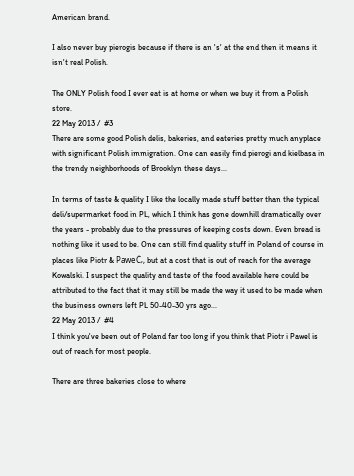American brand.

I also never buy pierogis because if there is an 's' at the end then it means it isn't real Polish.

The ONLY Polish food I ever eat is at home or when we buy it from a Polish store.
22 May 2013 /  #3
There are some good Polish delis, bakeries, and eateries pretty much anyplace with significant Polish immigration. One can easily find pierogi and kielbasa in the trendy neighborhoods of Brooklyn these days...

In terms of taste & quality I like the locally made stuff better than the typical deli/supermarket food in PL, which I think has gone downhill dramatically over the years - probably due to the pressures of keeping costs down. Even bread is nothing like it used to be. One can still find quality stuff in Poland of course in places like Piotr & PaweĊ‚, but at a cost that is out of reach for the average Kowalski. I suspect the quality and taste of the food available here could be attributed to the fact that it may still be made the way it used to be made when the business owners left PL 50-40-30 yrs ago...
22 May 2013 /  #4
I think you've been out of Poland far too long if you think that Piotr i Pawel is out of reach for most people.

There are three bakeries close to where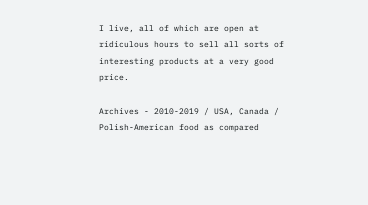I live, all of which are open at ridiculous hours to sell all sorts of interesting products at a very good price.

Archives - 2010-2019 / USA, Canada / Polish-American food as compared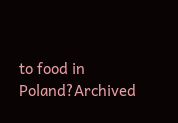to food in Poland?Archived